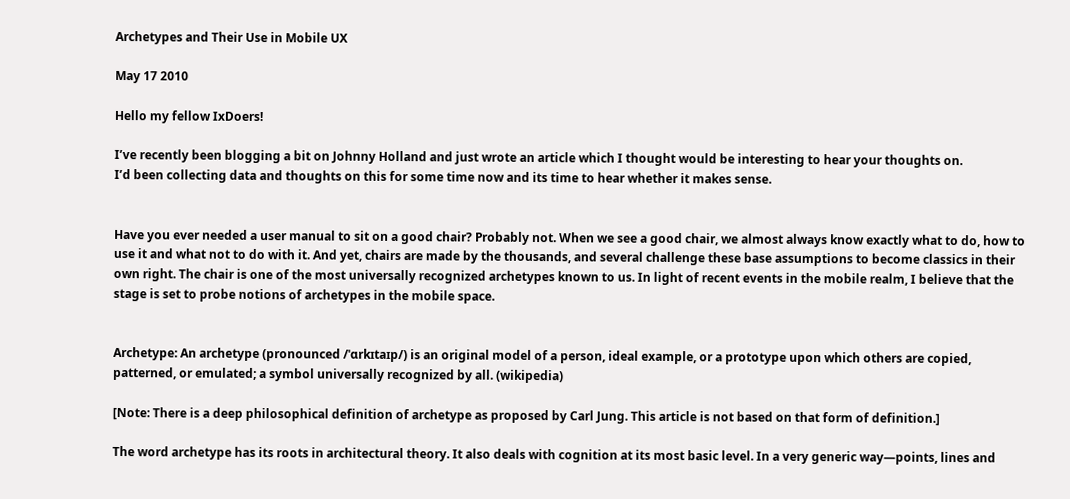Archetypes and Their Use in Mobile UX

May 17 2010

Hello my fellow IxDoers!

I’ve recently been blogging a bit on Johnny Holland and just wrote an article which I thought would be interesting to hear your thoughts on.
I’d been collecting data and thoughts on this for some time now and its time to hear whether it makes sense.


Have you ever needed a user manual to sit on a good chair? Probably not. When we see a good chair, we almost always know exactly what to do, how to use it and what not to do with it. And yet, chairs are made by the thousands, and several challenge these base assumptions to become classics in their own right. The chair is one of the most universally recognized archetypes known to us. In light of recent events in the mobile realm, I believe that the stage is set to probe notions of archetypes in the mobile space.


Archetype: An archetype (pronounced /ˈɑrkɪtaɪp/) is an original model of a person, ideal example, or a prototype upon which others are copied, patterned, or emulated; a symbol universally recognized by all. (wikipedia)

[Note: There is a deep philosophical definition of archetype as proposed by Carl Jung. This article is not based on that form of definition.]

The word archetype has its roots in architectural theory. It also deals with cognition at its most basic level. In a very generic way—points, lines and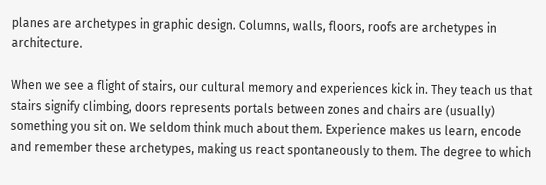planes are archetypes in graphic design. Columns, walls, floors, roofs are archetypes in architecture.

When we see a flight of stairs, our cultural memory and experiences kick in. They teach us that stairs signify climbing, doors represents portals between zones and chairs are (usually) something you sit on. We seldom think much about them. Experience makes us learn, encode and remember these archetypes, making us react spontaneously to them. The degree to which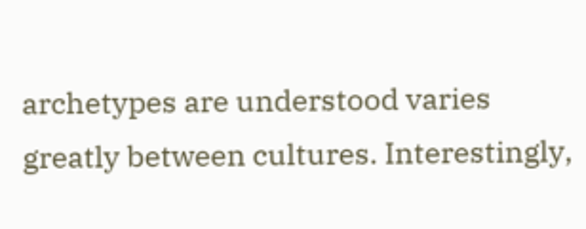archetypes are understood varies greatly between cultures. Interestingly,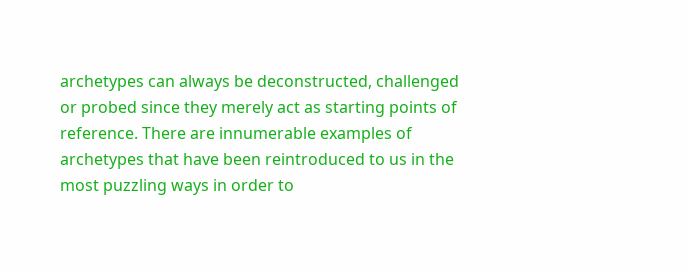archetypes can always be deconstructed, challenged or probed since they merely act as starting points of reference. There are innumerable examples of archetypes that have been reintroduced to us in the most puzzling ways in order to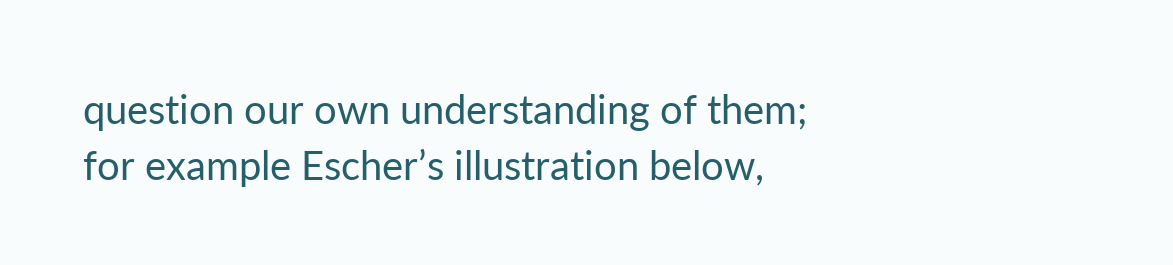question our own understanding of them; for example Escher’s illustration below,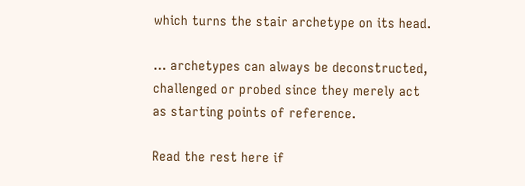which turns the stair archetype on its head.

… archetypes can always be deconstructed, challenged or probed since they merely act as starting points of reference.

Read the rest here if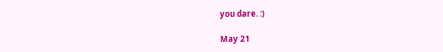you dare. :)

May 21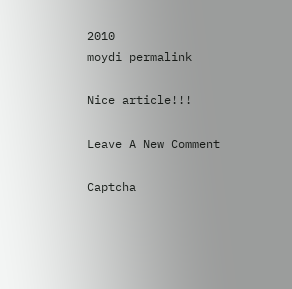2010
moydi permalink

Nice article!!!

Leave A New Comment

Captcha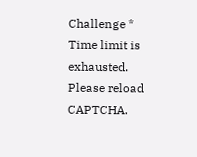Challenge * Time limit is exhausted. Please reload CAPTCHA.